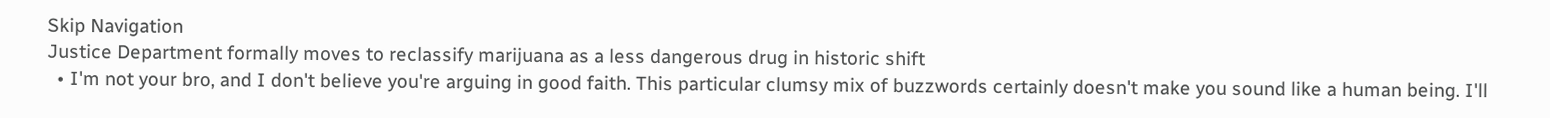Skip Navigation
Justice Department formally moves to reclassify marijuana as a less dangerous drug in historic shift
  • I'm not your bro, and I don't believe you're arguing in good faith. This particular clumsy mix of buzzwords certainly doesn't make you sound like a human being. I'll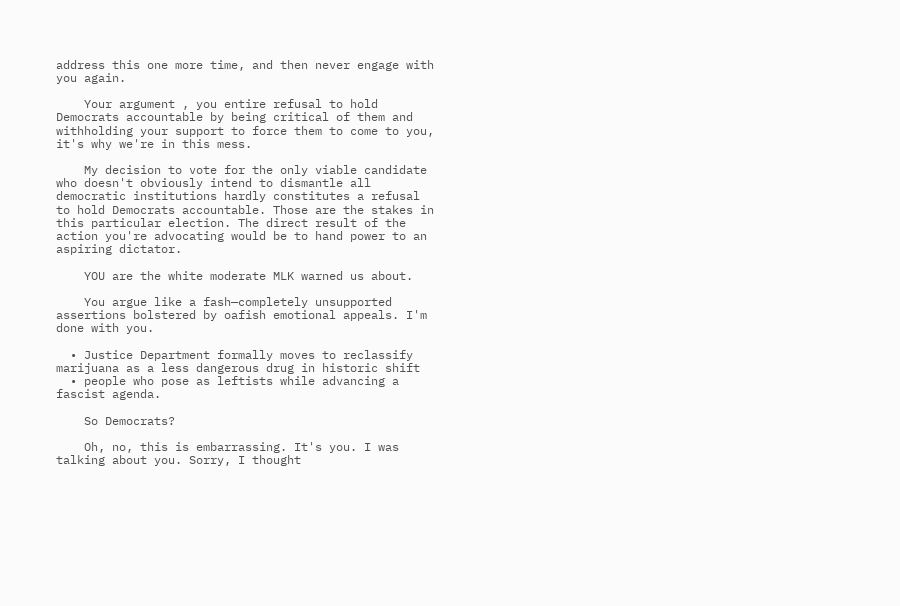address this one more time, and then never engage with you again.

    Your argument , you entire refusal to hold Democrats accountable by being critical of them and withholding your support to force them to come to you, it's why we're in this mess.

    My decision to vote for the only viable candidate who doesn't obviously intend to dismantle all democratic institutions hardly constitutes a refusal to hold Democrats accountable. Those are the stakes in this particular election. The direct result of the action you're advocating would be to hand power to an aspiring dictator.

    YOU are the white moderate MLK warned us about.

    You argue like a fash—completely unsupported assertions bolstered by oafish emotional appeals. I'm done with you.

  • Justice Department formally moves to reclassify marijuana as a less dangerous drug in historic shift
  • people who pose as leftists while advancing a fascist agenda.

    So Democrats?

    Oh, no, this is embarrassing. It's you. I was talking about you. Sorry, I thought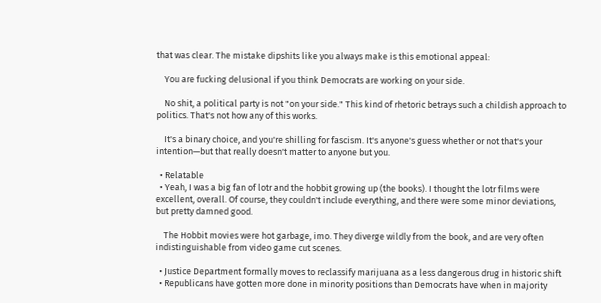that was clear. The mistake dipshits like you always make is this emotional appeal:

    You are fucking delusional if you think Democrats are working on your side.

    No shit, a political party is not "on your side." This kind of rhetoric betrays such a childish approach to politics. That's not how any of this works.

    It's a binary choice, and you're shilling for fascism. It's anyone's guess whether or not that's your intention—but that really doesn't matter to anyone but you.

  • Relatable
  • Yeah, I was a big fan of lotr and the hobbit growing up (the books). I thought the lotr films were excellent, overall. Of course, they couldn't include everything, and there were some minor deviations, but pretty damned good.

    The Hobbit movies were hot garbage, imo. They diverge wildly from the book, and are very often indistinguishable from video game cut scenes.

  • Justice Department formally moves to reclassify marijuana as a less dangerous drug in historic shift
  • Republicans have gotten more done in minority positions than Democrats have when in majority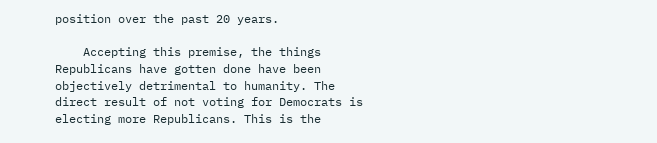position over the past 20 years.

    Accepting this premise, the things Republicans have gotten done have been objectively detrimental to humanity. The direct result of not voting for Democrats is electing more Republicans. This is the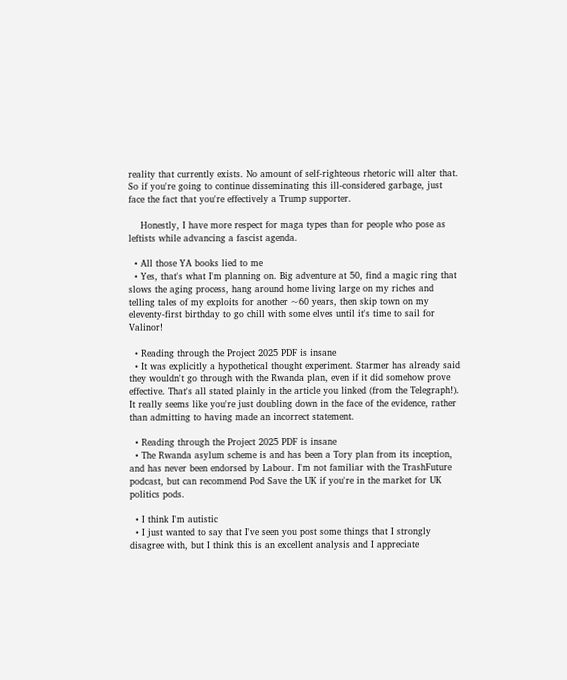reality that currently exists. No amount of self-righteous rhetoric will alter that. So if you're going to continue disseminating this ill-considered garbage, just face the fact that you're effectively a Trump supporter.

    Honestly, I have more respect for maga types than for people who pose as leftists while advancing a fascist agenda.

  • All those YA books lied to me
  • Yes, that's what I'm planning on. Big adventure at 50, find a magic ring that slows the aging process, hang around home living large on my riches and telling tales of my exploits for another ~60 years, then skip town on my eleventy-first birthday to go chill with some elves until it's time to sail for Valinor!

  • Reading through the Project 2025 PDF is insane
  • It was explicitly a hypothetical thought experiment. Starmer has already said they wouldn't go through with the Rwanda plan, even if it did somehow prove effective. That's all stated plainly in the article you linked (from the Telegraph!). It really seems like you're just doubling down in the face of the evidence, rather than admitting to having made an incorrect statement.

  • Reading through the Project 2025 PDF is insane
  • The Rwanda asylum scheme is and has been a Tory plan from its inception, and has never been endorsed by Labour. I'm not familiar with the TrashFuture podcast, but can recommend Pod Save the UK if you're in the market for UK politics pods.

  • I think I'm autistic
  • I just wanted to say that I've seen you post some things that I strongly disagree with, but I think this is an excellent analysis and I appreciate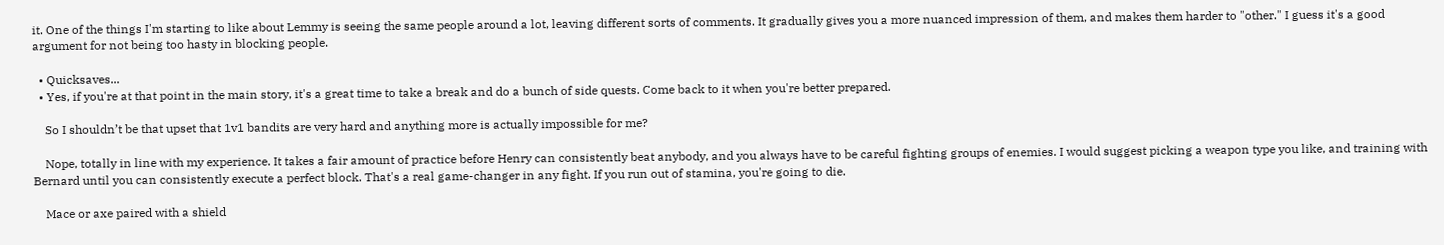it. One of the things I'm starting to like about Lemmy is seeing the same people around a lot, leaving different sorts of comments. It gradually gives you a more nuanced impression of them, and makes them harder to "other." I guess it's a good argument for not being too hasty in blocking people.

  • Quicksaves...
  • Yes, if you're at that point in the main story, it's a great time to take a break and do a bunch of side quests. Come back to it when you're better prepared.

    So I shouldn’t be that upset that 1v1 bandits are very hard and anything more is actually impossible for me?

    Nope, totally in line with my experience. It takes a fair amount of practice before Henry can consistently beat anybody, and you always have to be careful fighting groups of enemies. I would suggest picking a weapon type you like, and training with Bernard until you can consistently execute a perfect block. That's a real game-changer in any fight. If you run out of stamina, you're going to die.

    Mace or axe paired with a shield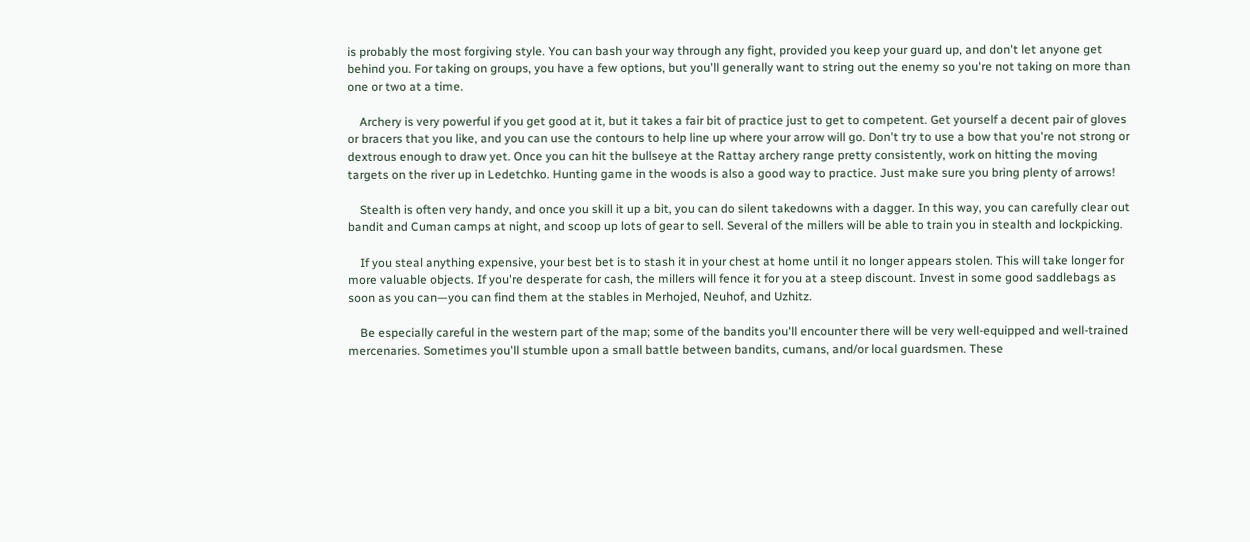is probably the most forgiving style. You can bash your way through any fight, provided you keep your guard up, and don't let anyone get behind you. For taking on groups, you have a few options, but you'll generally want to string out the enemy so you're not taking on more than one or two at a time.

    Archery is very powerful if you get good at it, but it takes a fair bit of practice just to get to competent. Get yourself a decent pair of gloves or bracers that you like, and you can use the contours to help line up where your arrow will go. Don't try to use a bow that you're not strong or dextrous enough to draw yet. Once you can hit the bullseye at the Rattay archery range pretty consistently, work on hitting the moving targets on the river up in Ledetchko. Hunting game in the woods is also a good way to practice. Just make sure you bring plenty of arrows!

    Stealth is often very handy, and once you skill it up a bit, you can do silent takedowns with a dagger. In this way, you can carefully clear out bandit and Cuman camps at night, and scoop up lots of gear to sell. Several of the millers will be able to train you in stealth and lockpicking.

    If you steal anything expensive, your best bet is to stash it in your chest at home until it no longer appears stolen. This will take longer for more valuable objects. If you're desperate for cash, the millers will fence it for you at a steep discount. Invest in some good saddlebags as soon as you can—you can find them at the stables in Merhojed, Neuhof, and Uzhitz.

    Be especially careful in the western part of the map; some of the bandits you'll encounter there will be very well-equipped and well-trained mercenaries. Sometimes you'll stumble upon a small battle between bandits, cumans, and/or local guardsmen. These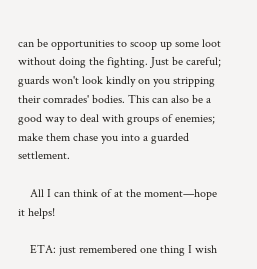can be opportunities to scoop up some loot without doing the fighting. Just be careful; guards won't look kindly on you stripping their comrades' bodies. This can also be a good way to deal with groups of enemies; make them chase you into a guarded settlement.

    All I can think of at the moment—hope it helps!

    ETA: just remembered one thing I wish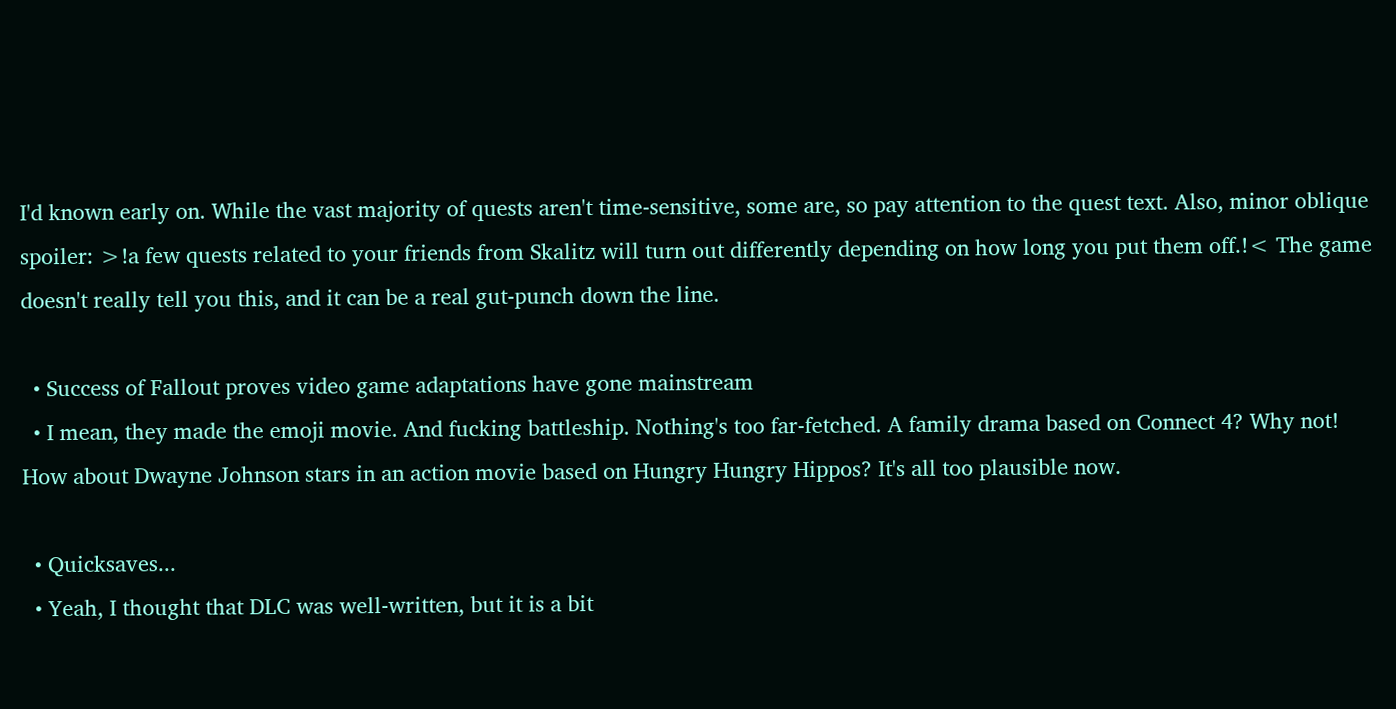I'd known early on. While the vast majority of quests aren't time-sensitive, some are, so pay attention to the quest text. Also, minor oblique spoiler: >!a few quests related to your friends from Skalitz will turn out differently depending on how long you put them off.!< The game doesn't really tell you this, and it can be a real gut-punch down the line.

  • Success of Fallout proves video game adaptations have gone mainstream
  • I mean, they made the emoji movie. And fucking battleship. Nothing's too far-fetched. A family drama based on Connect 4? Why not! How about Dwayne Johnson stars in an action movie based on Hungry Hungry Hippos? It's all too plausible now.

  • Quicksaves...
  • Yeah, I thought that DLC was well-written, but it is a bit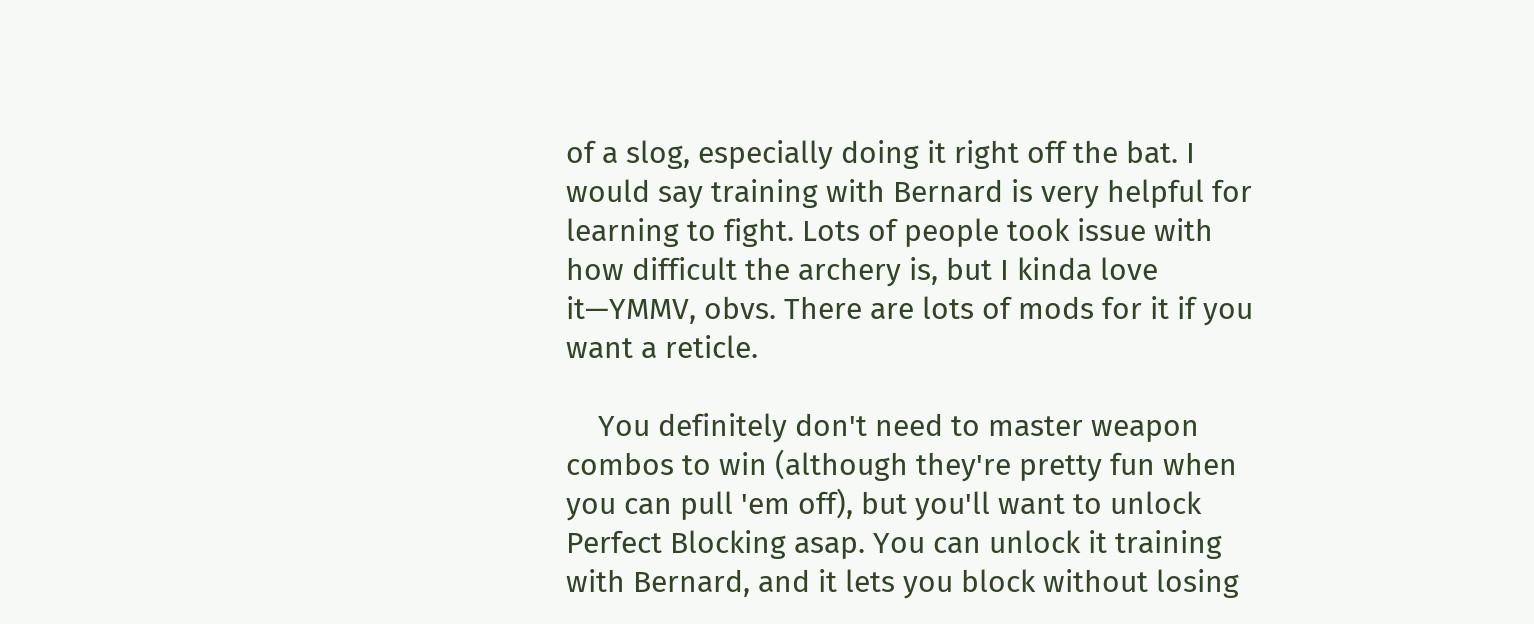of a slog, especially doing it right off the bat. I would say training with Bernard is very helpful for learning to fight. Lots of people took issue with how difficult the archery is, but I kinda love it—YMMV, obvs. There are lots of mods for it if you want a reticle.

    You definitely don't need to master weapon combos to win (although they're pretty fun when you can pull 'em off), but you'll want to unlock Perfect Blocking asap. You can unlock it training with Bernard, and it lets you block without losing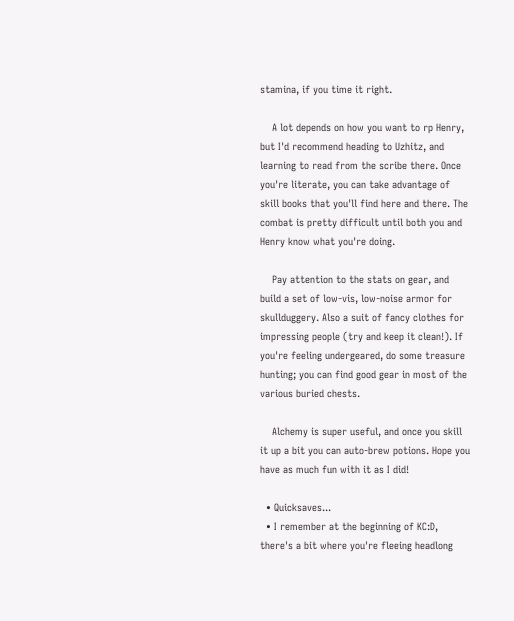stamina, if you time it right.

    A lot depends on how you want to rp Henry, but I'd recommend heading to Uzhitz, and learning to read from the scribe there. Once you're literate, you can take advantage of skill books that you'll find here and there. The combat is pretty difficult until both you and Henry know what you're doing.

    Pay attention to the stats on gear, and build a set of low-vis, low-noise armor for skullduggery. Also a suit of fancy clothes for impressing people (try and keep it clean!). If you're feeling undergeared, do some treasure hunting; you can find good gear in most of the various buried chests.

    Alchemy is super useful, and once you skill it up a bit you can auto-brew potions. Hope you have as much fun with it as I did!

  • Quicksaves...
  • I remember at the beginning of KC:D, there's a bit where you're fleeing headlong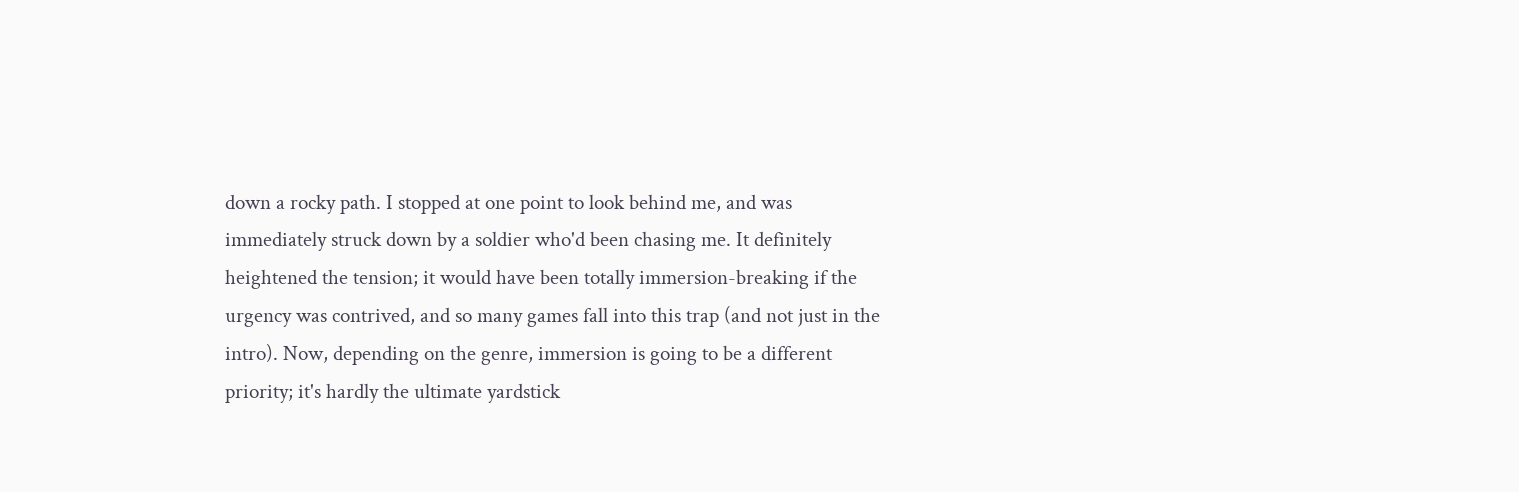down a rocky path. I stopped at one point to look behind me, and was immediately struck down by a soldier who'd been chasing me. It definitely heightened the tension; it would have been totally immersion-breaking if the urgency was contrived, and so many games fall into this trap (and not just in the intro). Now, depending on the genre, immersion is going to be a different priority; it's hardly the ultimate yardstick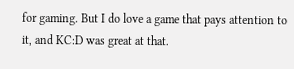for gaming. But I do love a game that pays attention to it, and KC:D was great at that.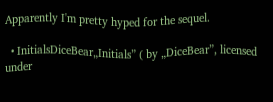Apparently I'm pretty hyped for the sequel.

  • InitialsDiceBear„Initials” ( by „DiceBear”, licensed under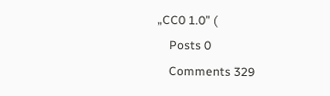„CC0 1.0” (
    Posts 0
    Comments 329